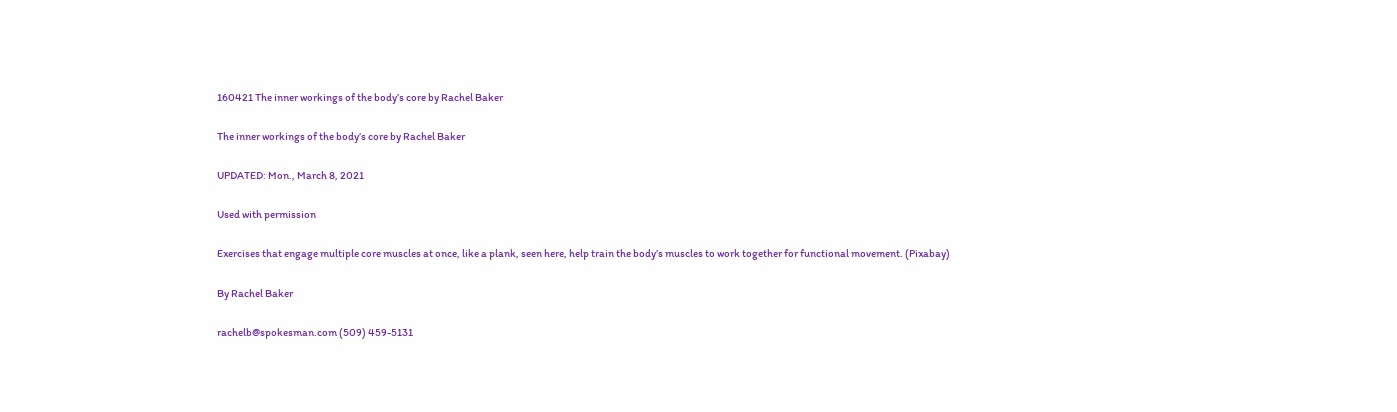160421 The inner workings of the body’s core by Rachel Baker

The inner workings of the body’s core by Rachel Baker

UPDATED: Mon., March 8, 2021

Used with permission

Exercises that engage multiple core muscles at once, like a plank, seen here, help train the body’s muscles to work together for functional movement. (Pixabay)

By Rachel Baker

rachelb@spokesman.com (509) 459-5131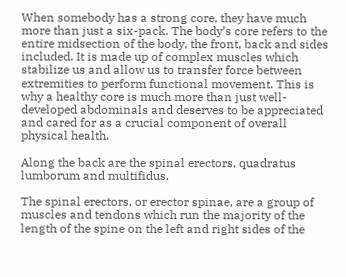When somebody has a strong core, they have much more than just a six-pack. The body’s core refers to the entire midsection of the body, the front, back and sides included. It is made up of complex muscles which stabilize us and allow us to transfer force between extremities to perform functional movement. This is why a healthy core is much more than just well-developed abdominals and deserves to be appreciated and cared for as a crucial component of overall physical health.

Along the back are the spinal erectors, quadratus lumborum and multifidus.

The spinal erectors, or erector spinae, are a group of muscles and tendons which run the majority of the length of the spine on the left and right sides of the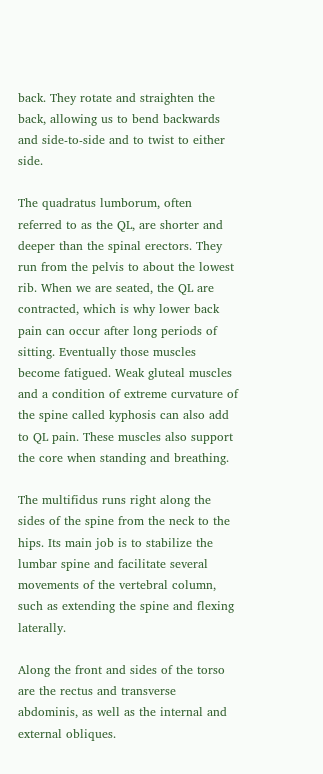back. They rotate and straighten the back, allowing us to bend backwards and side-to-side and to twist to either side.

The quadratus lumborum, often referred to as the QL, are shorter and deeper than the spinal erectors. They run from the pelvis to about the lowest rib. When we are seated, the QL are contracted, which is why lower back pain can occur after long periods of sitting. Eventually those muscles become fatigued. Weak gluteal muscles and a condition of extreme curvature of the spine called kyphosis can also add to QL pain. These muscles also support the core when standing and breathing.

The multifidus runs right along the sides of the spine from the neck to the hips. Its main job is to stabilize the lumbar spine and facilitate several movements of the vertebral column, such as extending the spine and flexing laterally.

Along the front and sides of the torso are the rectus and transverse abdominis, as well as the internal and external obliques.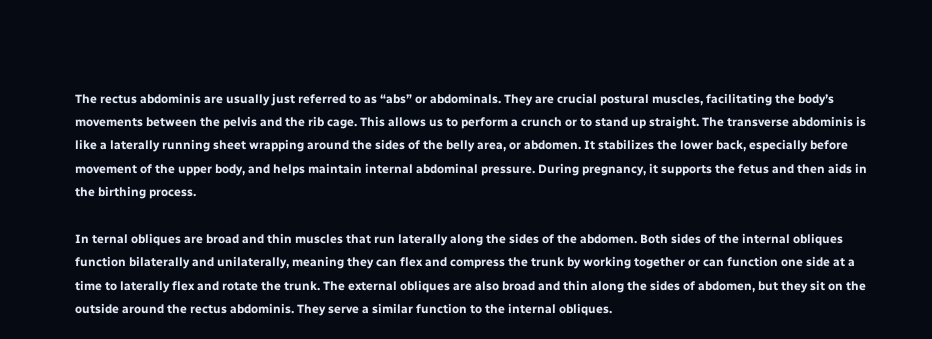The rectus abdominis are usually just referred to as “abs” or abdominals. They are crucial postural muscles, facilitating the body’s movements between the pelvis and the rib cage. This allows us to perform a crunch or to stand up straight. The transverse abdominis is like a laterally running sheet wrapping around the sides of the belly area, or abdomen. It stabilizes the lower back, especially before movement of the upper body, and helps maintain internal abdominal pressure. During pregnancy, it supports the fetus and then aids in the birthing process.

In ternal obliques are broad and thin muscles that run laterally along the sides of the abdomen. Both sides of the internal obliques function bilaterally and unilaterally, meaning they can flex and compress the trunk by working together or can function one side at a time to laterally flex and rotate the trunk. The external obliques are also broad and thin along the sides of abdomen, but they sit on the outside around the rectus abdominis. They serve a similar function to the internal obliques.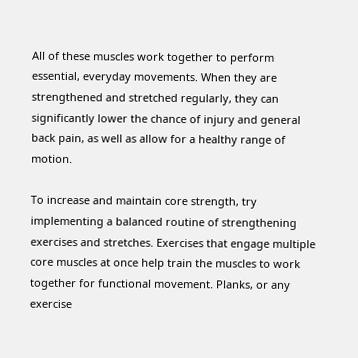All of these muscles work together to perform essential, everyday movements. When they are strengthened and stretched regularly, they can significantly lower the chance of injury and general back pain, as well as allow for a healthy range of motion.

To increase and maintain core strength, try implementing a balanced routine of strengthening exercises and stretches. Exercises that engage multiple core muscles at once help train the muscles to work together for functional movement. Planks, or any exercise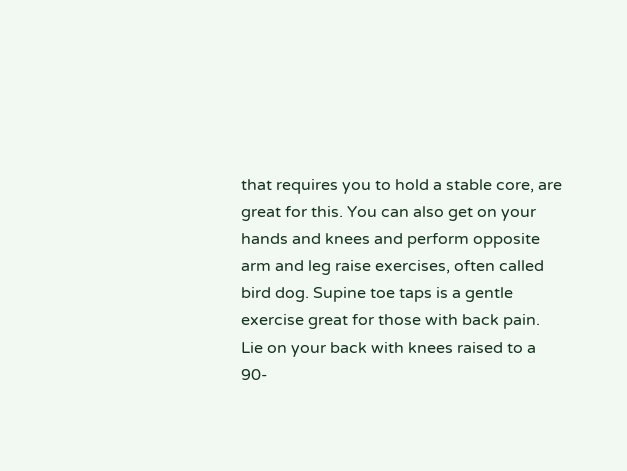that requires you to hold a stable core, are great for this. You can also get on your hands and knees and perform opposite arm and leg raise exercises, often called bird dog. Supine toe taps is a gentle exercise great for those with back pain. Lie on your back with knees raised to a 90-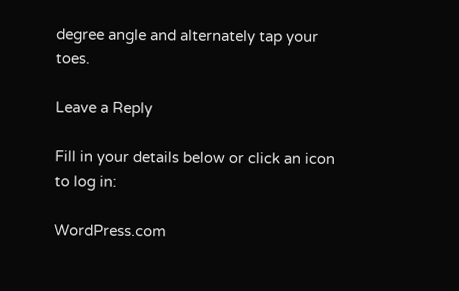degree angle and alternately tap your toes.

Leave a Reply

Fill in your details below or click an icon to log in:

WordPress.com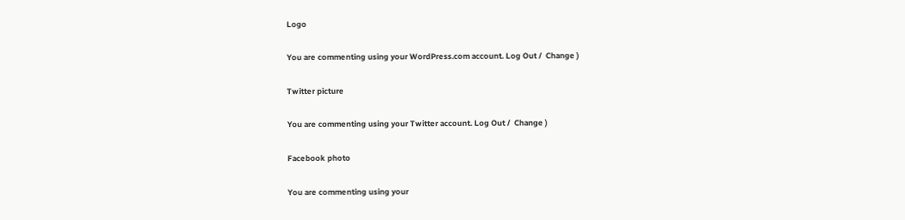Logo

You are commenting using your WordPress.com account. Log Out /  Change )

Twitter picture

You are commenting using your Twitter account. Log Out /  Change )

Facebook photo

You are commenting using your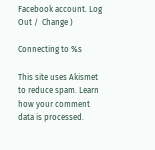Facebook account. Log Out /  Change )

Connecting to %s

This site uses Akismet to reduce spam. Learn how your comment data is processed.